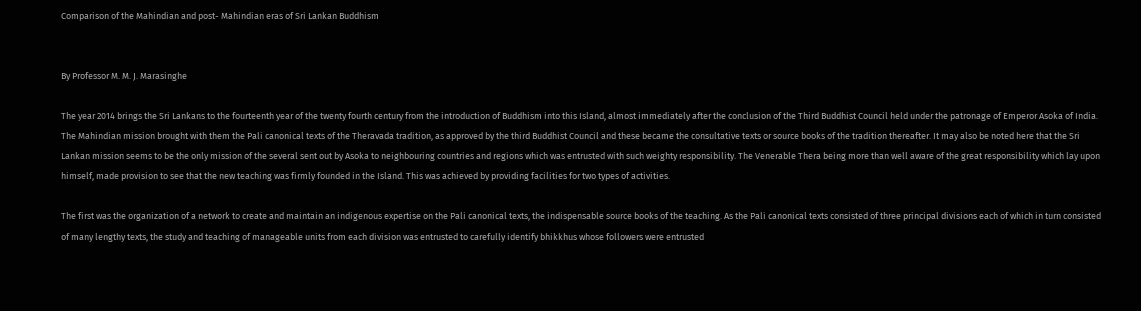Comparison of the Mahindian and post- Mahindian eras of Sri Lankan Buddhism


By Professor M. M. J. Marasinghe

The year 2014 brings the Sri Lankans to the fourteenth year of the twenty fourth century from the introduction of Buddhism into this Island, almost immediately after the conclusion of the Third Buddhist Council held under the patronage of Emperor Asoka of India. The Mahindian mission brought with them the Pali canonical texts of the Theravada tradition, as approved by the third Buddhist Council and these became the consultative texts or source books of the tradition thereafter. It may also be noted here that the Sri Lankan mission seems to be the only mission of the several sent out by Asoka to neighbouring countries and regions which was entrusted with such weighty responsibility. The Venerable Thera being more than well aware of the great responsibility which lay upon himself, made provision to see that the new teaching was firmly founded in the Island. This was achieved by providing facilities for two types of activities.

The first was the organization of a network to create and maintain an indigenous expertise on the Pali canonical texts, the indispensable source books of the teaching. As the Pali canonical texts consisted of three principal divisions each of which in turn consisted of many lengthy texts, the study and teaching of manageable units from each division was entrusted to carefully identify bhikkhus whose followers were entrusted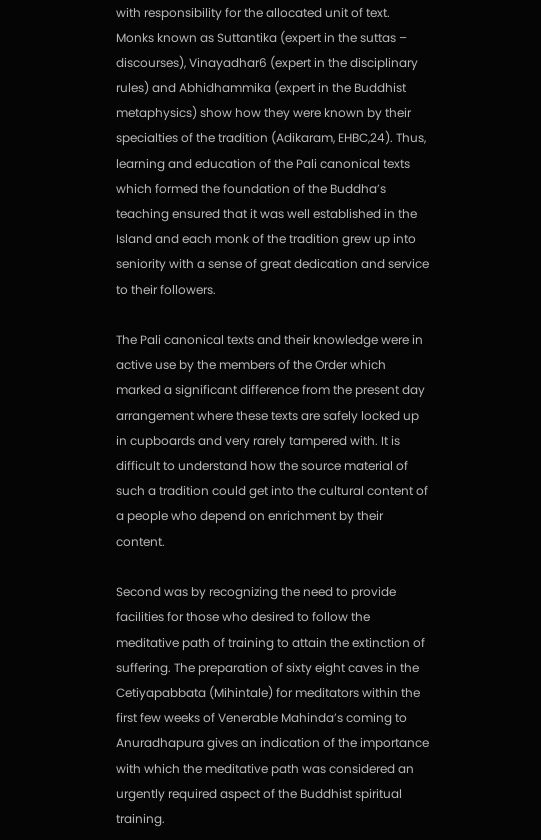with responsibility for the allocated unit of text. Monks known as Suttantika (expert in the suttas – discourses), Vinayadhar6 (expert in the disciplinary rules) and Abhidhammika (expert in the Buddhist metaphysics) show how they were known by their specialties of the tradition (Adikaram, EHBC,24). Thus, learning and education of the Pali canonical texts which formed the foundation of the Buddha’s teaching ensured that it was well established in the Island and each monk of the tradition grew up into seniority with a sense of great dedication and service to their followers.

The Pali canonical texts and their knowledge were in active use by the members of the Order which marked a significant difference from the present day arrangement where these texts are safely locked up in cupboards and very rarely tampered with. It is difficult to understand how the source material of such a tradition could get into the cultural content of a people who depend on enrichment by their content.

Second was by recognizing the need to provide facilities for those who desired to follow the meditative path of training to attain the extinction of suffering. The preparation of sixty eight caves in the Cetiyapabbata (Mihintale) for meditators within the first few weeks of Venerable Mahinda’s coming to Anuradhapura gives an indication of the importance with which the meditative path was considered an urgently required aspect of the Buddhist spiritual training.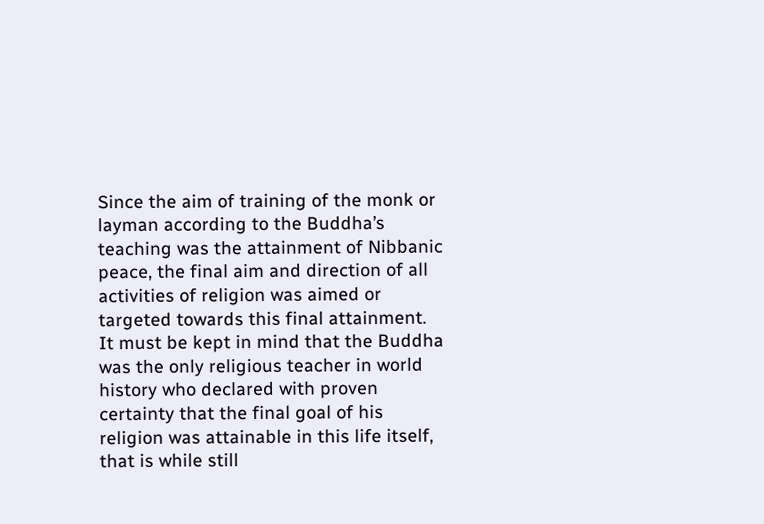Since the aim of training of the monk or layman according to the Buddha’s teaching was the attainment of Nibbanic peace, the final aim and direction of all activities of religion was aimed or targeted towards this final attainment. It must be kept in mind that the Buddha was the only religious teacher in world history who declared with proven certainty that the final goal of his religion was attainable in this life itself, that is while still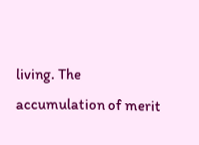living. The accumulation of merit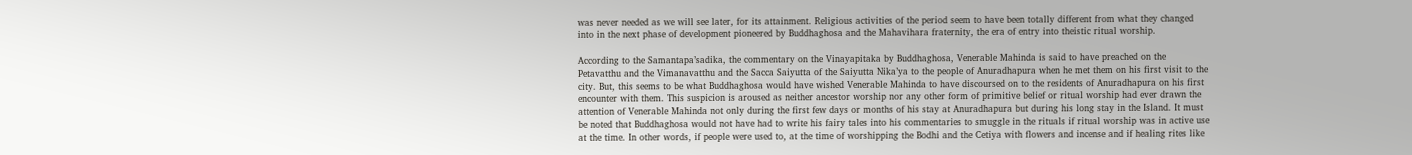was never needed as we will see later, for its attainment. Religious activities of the period seem to have been totally different from what they changed into in the next phase of development pioneered by Buddhaghosa and the Mahavihara fraternity, the era of entry into theistic ritual worship.

According to the Samantapa’sadika, the commentary on the Vinayapitaka by Buddhaghosa, Venerable Mahinda is said to have preached on the Petavatthu and the Vimanavatthu and the Sacca Saiyutta of the Saiyutta Nika’ya to the people of Anuradhapura when he met them on his first visit to the city. But, this seems to be what Buddhaghosa would have wished Venerable Mahinda to have discoursed on to the residents of Anuradhapura on his first encounter with them. This suspicion is aroused as neither ancestor worship nor any other form of primitive belief or ritual worship had ever drawn the attention of Venerable Mahinda not only during the first few days or months of his stay at Anuradhapura but during his long stay in the Island. It must be noted that Buddhaghosa would not have had to write his fairy tales into his commentaries to smuggle in the rituals if ritual worship was in active use at the time. In other words, if people were used to, at the time of worshipping the Bodhi and the Cetiya with flowers and incense and if healing rites like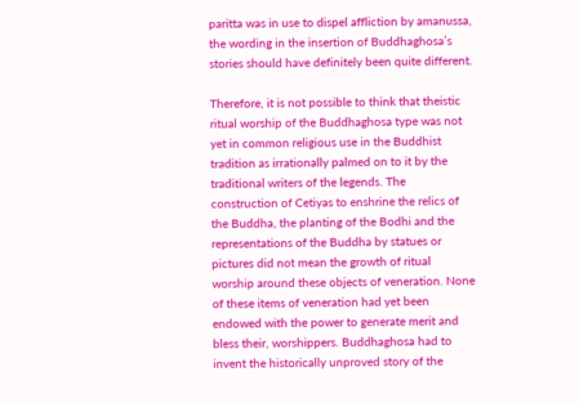paritta was in use to dispel affliction by amanussa, the wording in the insertion of Buddhaghosa’s stories should have definitely been quite different.

Therefore, it is not possible to think that theistic ritual worship of the Buddhaghosa type was not yet in common religious use in the Buddhist tradition as irrationally palmed on to it by the traditional writers of the legends. The construction of Cetiyas to enshrine the relics of the Buddha, the planting of the Bodhi and the representations of the Buddha by statues or pictures did not mean the growth of ritual worship around these objects of veneration. None of these items of veneration had yet been endowed with the power to generate merit and bless their, worshippers. Buddhaghosa had to invent the historically unproved story of the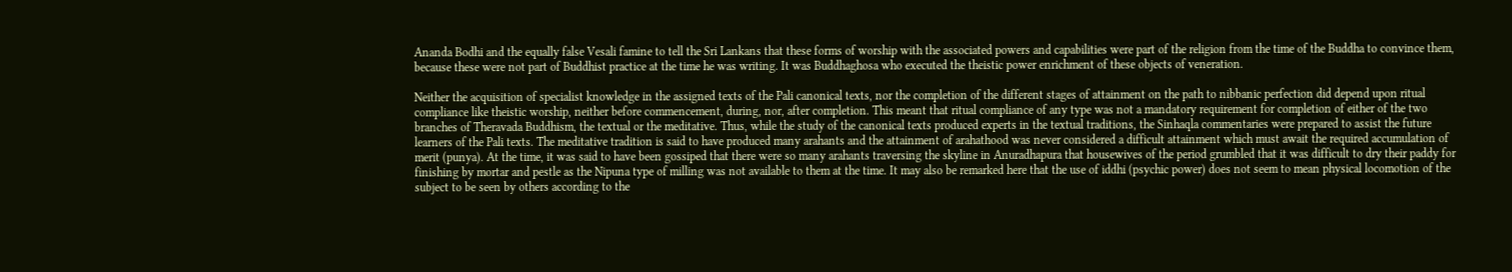Ananda Bodhi and the equally false Vesali famine to tell the Sri Lankans that these forms of worship with the associated powers and capabilities were part of the religion from the time of the Buddha to convince them, because these were not part of Buddhist practice at the time he was writing. It was Buddhaghosa who executed the theistic power enrichment of these objects of veneration.

Neither the acquisition of specialist knowledge in the assigned texts of the Pali canonical texts, nor the completion of the different stages of attainment on the path to nibbanic perfection did depend upon ritual compliance like theistic worship, neither before commencement, during, nor, after completion. This meant that ritual compliance of any type was not a mandatory requirement for completion of either of the two branches of Theravada Buddhism, the textual or the meditative. Thus, while the study of the canonical texts produced experts in the textual traditions, the Sinhaqla commentaries were prepared to assist the future learners of the Pali texts. The meditative tradition is said to have produced many arahants and the attainment of arahathood was never considered a difficult attainment which must await the required accumulation of merit (punya). At the time, it was said to have been gossiped that there were so many arahants traversing the skyline in Anuradhapura that housewives of the period grumbled that it was difficult to dry their paddy for finishing by mortar and pestle as the Nipuna type of milling was not available to them at the time. It may also be remarked here that the use of iddhi (psychic power) does not seem to mean physical locomotion of the subject to be seen by others according to the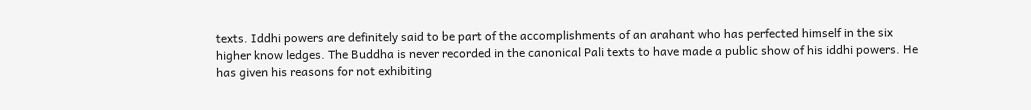texts. Iddhi powers are definitely said to be part of the accomplishments of an arahant who has perfected himself in the six higher know ledges. The Buddha is never recorded in the canonical Pali texts to have made a public show of his iddhi powers. He has given his reasons for not exhibiting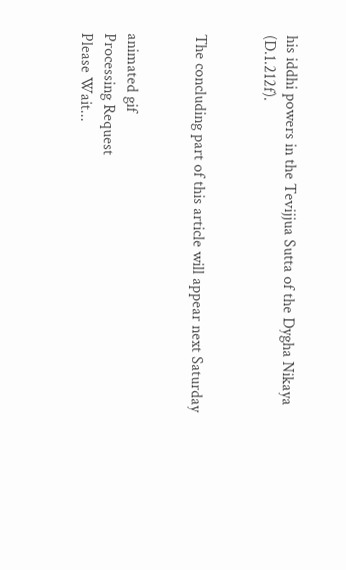his iddhi powers in the Tevijjua Sutta of the Dygha Nikaya (D.1.212f).


The concluding part of this article will appear next Saturday


animated gif
Processing Request
Please Wait...